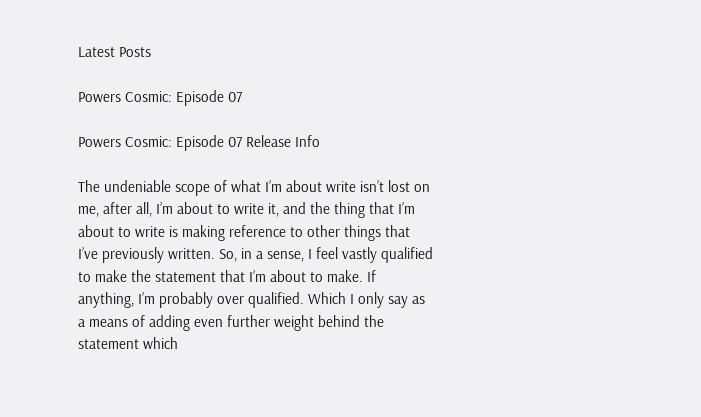Latest Posts

Powers Cosmic: Episode 07

Powers Cosmic: Episode 07 Release Info

The undeniable scope of what I’m about write isn’t lost on me, after all, I’m about to write it, and the thing that I’m about to write is making reference to other things that I’ve previously written. So, in a sense, I feel vastly qualified to make the statement that I’m about to make. If anything, I’m probably over qualified. Which I only say as a means of adding even further weight behind the statement which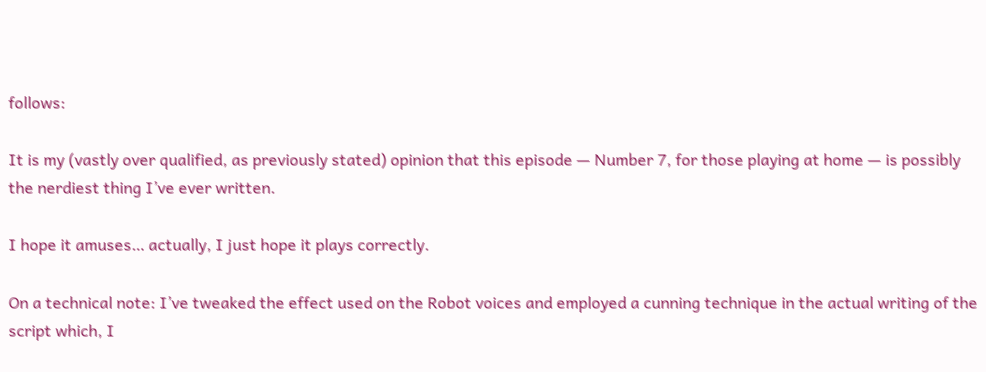follows:

It is my (vastly over qualified, as previously stated) opinion that this episode — Number 7, for those playing at home — is possibly the nerdiest thing I’ve ever written.

I hope it amuses… actually, I just hope it plays correctly.

On a technical note: I’ve tweaked the effect used on the Robot voices and employed a cunning technique in the actual writing of the script which, I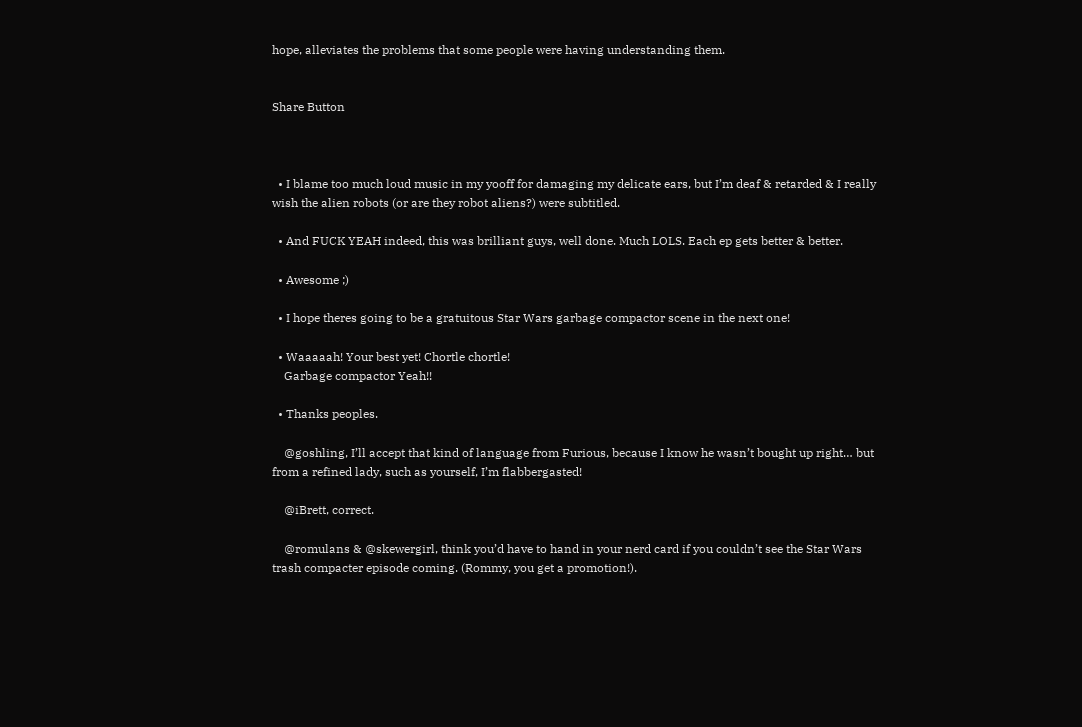hope, alleviates the problems that some people were having understanding them.


Share Button



  • I blame too much loud music in my yooff for damaging my delicate ears, but I’m deaf & retarded & I really wish the alien robots (or are they robot aliens?) were subtitled.

  • And FUCK YEAH indeed, this was brilliant guys, well done. Much LOLS. Each ep gets better & better.

  • Awesome ;)

  • I hope theres going to be a gratuitous Star Wars garbage compactor scene in the next one!

  • Waaaaah! Your best yet! Chortle chortle!
    Garbage compactor Yeah!!

  • Thanks peoples.

    @goshling, I’ll accept that kind of language from Furious, because I know he wasn’t bought up right… but from a refined lady, such as yourself, I’m flabbergasted!

    @iBrett, correct.

    @romulans & @skewergirl, think you’d have to hand in your nerd card if you couldn’t see the Star Wars trash compacter episode coming. (Rommy, you get a promotion!).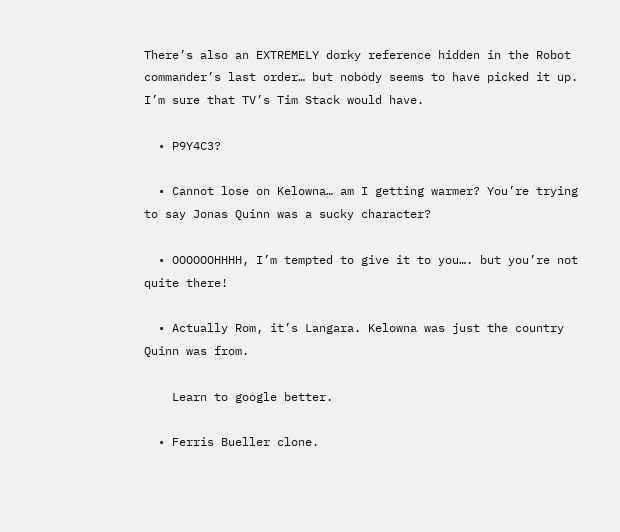There’s also an EXTREMELY dorky reference hidden in the Robot commander’s last order… but nobody seems to have picked it up. I’m sure that TV’s Tim Stack would have.

  • P9Y4C3?

  • Cannot lose on Kelowna… am I getting warmer? You’re trying to say Jonas Quinn was a sucky character?

  • OOOOOOHHHH, I’m tempted to give it to you…. but you’re not quite there!

  • Actually Rom, it’s Langara. Kelowna was just the country Quinn was from.

    Learn to google better.

  • Ferris Bueller clone.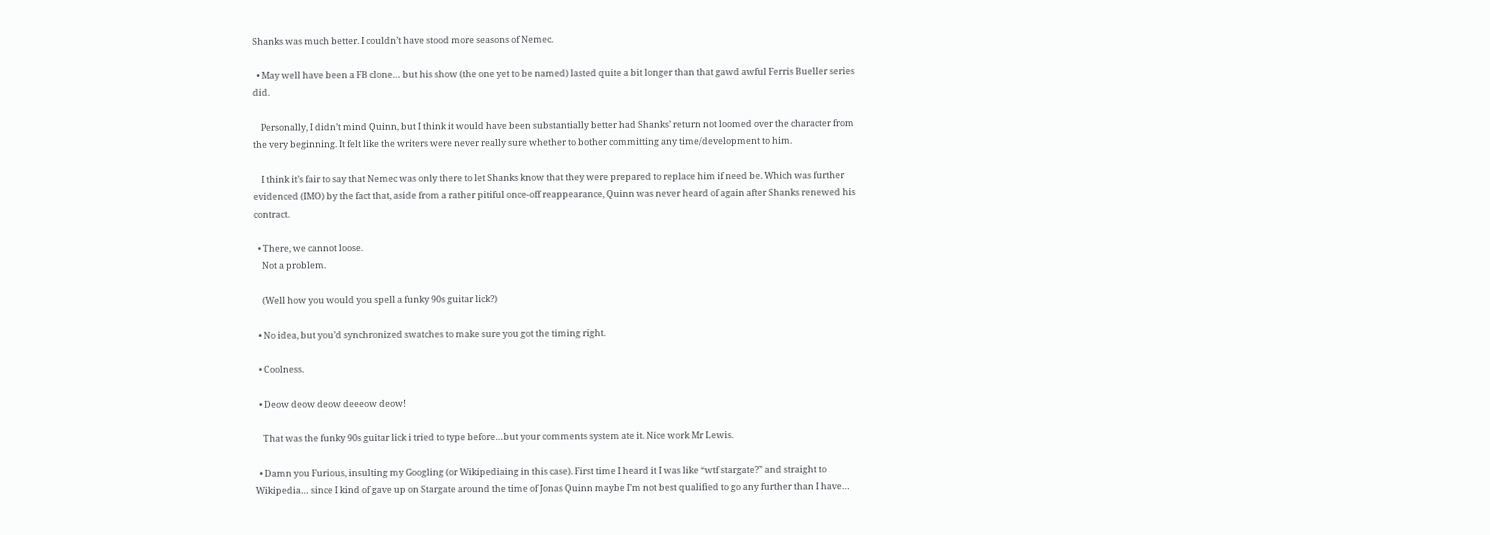Shanks was much better. I couldn’t have stood more seasons of Nemec.

  • May well have been a FB clone… but his show (the one yet to be named) lasted quite a bit longer than that gawd awful Ferris Bueller series did.

    Personally, I didn’t mind Quinn, but I think it would have been substantially better had Shanks’ return not loomed over the character from the very beginning. It felt like the writers were never really sure whether to bother committing any time/development to him.

    I think it’s fair to say that Nemec was only there to let Shanks know that they were prepared to replace him if need be. Which was further evidenced (IMO) by the fact that, aside from a rather pitiful once-off reappearance, Quinn was never heard of again after Shanks renewed his contract.

  • There, we cannot loose.
    Not a problem.

    (Well how you would you spell a funky 90s guitar lick?)

  • No idea, but you’d synchronized swatches to make sure you got the timing right.

  • Coolness.

  • Deow deow deow deeeow deow!

    That was the funky 90s guitar lick i tried to type before…but your comments system ate it. Nice work Mr Lewis.

  • Damn you Furious, insulting my Googling (or Wikipediaing in this case). First time I heard it I was like “wtf stargate?” and straight to Wikipedia… since I kind of gave up on Stargate around the time of Jonas Quinn maybe I’m not best qualified to go any further than I have…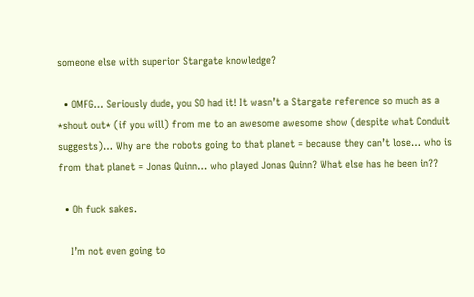someone else with superior Stargate knowledge?

  • OMFG… Seriously dude, you SO had it! It wasn’t a Stargate reference so much as a *shout out* (if you will) from me to an awesome awesome show (despite what Conduit suggests)… Why are the robots going to that planet = because they can’t lose… who is from that planet = Jonas Quinn… who played Jonas Quinn? What else has he been in??

  • Oh fuck sakes.

    I’m not even going to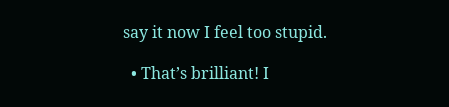say it now I feel too stupid.

  • That’s brilliant! I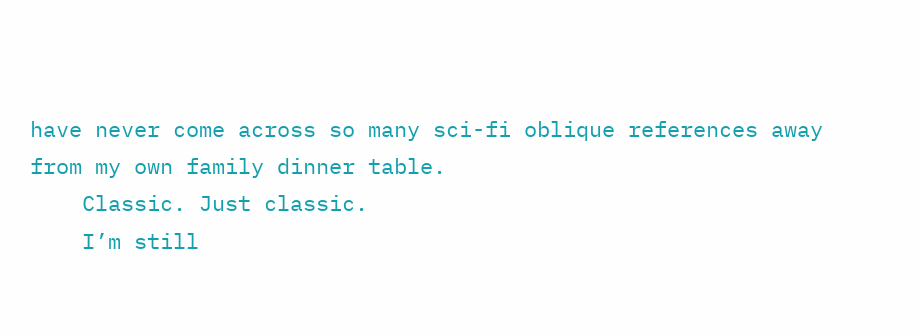have never come across so many sci-fi oblique references away from my own family dinner table.
    Classic. Just classic.
    I’m still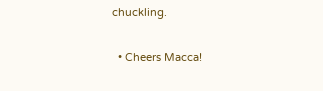chuckling.

  • Cheers Macca!